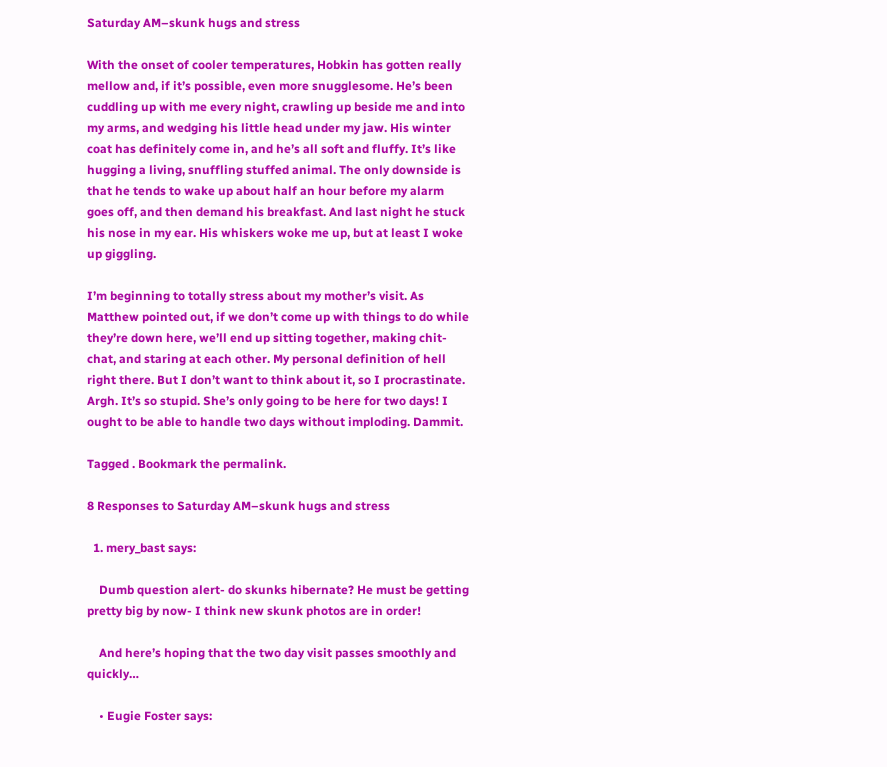Saturday AM–skunk hugs and stress

With the onset of cooler temperatures, Hobkin has gotten really mellow and, if it’s possible, even more snugglesome. He’s been cuddling up with me every night, crawling up beside me and into my arms, and wedging his little head under my jaw. His winter coat has definitely come in, and he’s all soft and fluffy. It’s like hugging a living, snuffling stuffed animal. The only downside is that he tends to wake up about half an hour before my alarm goes off, and then demand his breakfast. And last night he stuck his nose in my ear. His whiskers woke me up, but at least I woke up giggling.

I’m beginning to totally stress about my mother’s visit. As Matthew pointed out, if we don’t come up with things to do while they’re down here, we’ll end up sitting together, making chit-chat, and staring at each other. My personal definition of hell right there. But I don’t want to think about it, so I procrastinate. Argh. It’s so stupid. She’s only going to be here for two days! I ought to be able to handle two days without imploding. Dammit.

Tagged . Bookmark the permalink.

8 Responses to Saturday AM–skunk hugs and stress

  1. mery_bast says:

    Dumb question alert- do skunks hibernate? He must be getting pretty big by now- I think new skunk photos are in order!

    And here’s hoping that the two day visit passes smoothly and quickly…

    • Eugie Foster says: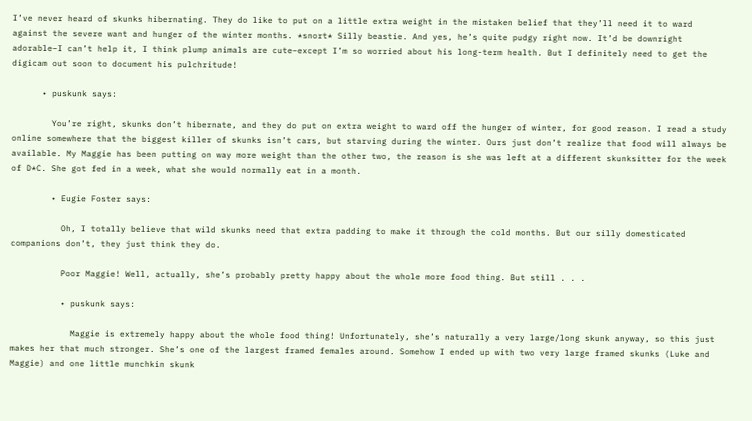I’ve never heard of skunks hibernating. They do like to put on a little extra weight in the mistaken belief that they’ll need it to ward against the severe want and hunger of the winter months. *snort* Silly beastie. And yes, he’s quite pudgy right now. It’d be downright adorable–I can’t help it, I think plump animals are cute–except I’m so worried about his long-term health. But I definitely need to get the digicam out soon to document his pulchritude!

      • puskunk says:

        You’re right, skunks don’t hibernate, and they do put on extra weight to ward off the hunger of winter, for good reason. I read a study online somewhere that the biggest killer of skunks isn’t cars, but starving during the winter. Ours just don’t realize that food will always be available. My Maggie has been putting on way more weight than the other two, the reason is she was left at a different skunksitter for the week of D*C. She got fed in a week, what she would normally eat in a month.

        • Eugie Foster says:

          Oh, I totally believe that wild skunks need that extra padding to make it through the cold months. But our silly domesticated companions don’t, they just think they do.

          Poor Maggie! Well, actually, she’s probably pretty happy about the whole more food thing. But still . . .

          • puskunk says:

            Maggie is extremely happy about the whole food thing! Unfortunately, she’s naturally a very large/long skunk anyway, so this just makes her that much stronger. She’s one of the largest framed females around. Somehow I ended up with two very large framed skunks (Luke and Maggie) and one little munchkin skunk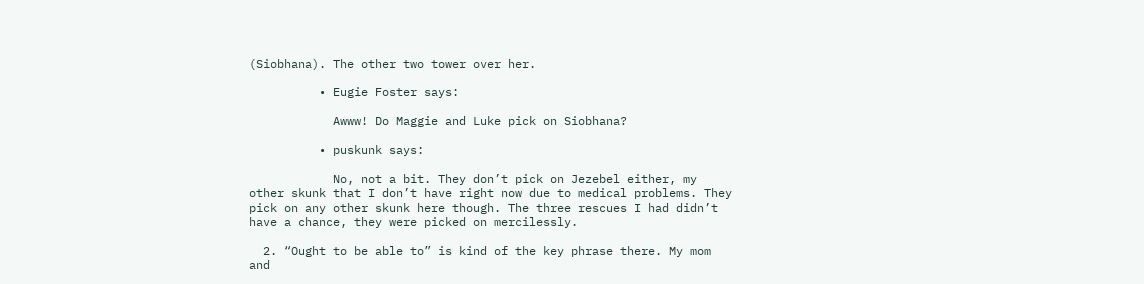(Siobhana). The other two tower over her.

          • Eugie Foster says:

            Awww! Do Maggie and Luke pick on Siobhana?

          • puskunk says:

            No, not a bit. They don’t pick on Jezebel either, my other skunk that I don’t have right now due to medical problems. They pick on any other skunk here though. The three rescues I had didn’t have a chance, they were picked on mercilessly.

  2. “Ought to be able to” is kind of the key phrase there. My mom and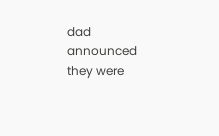dad announced they were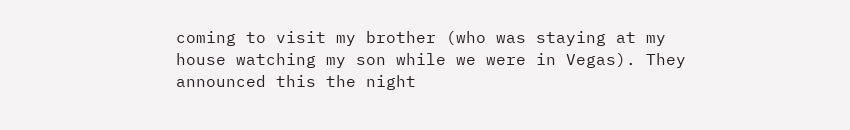coming to visit my brother (who was staying at my house watching my son while we were in Vegas). They announced this the night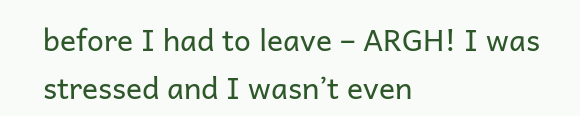before I had to leave – ARGH! I was stressed and I wasn’t even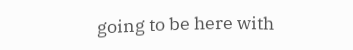going to be here with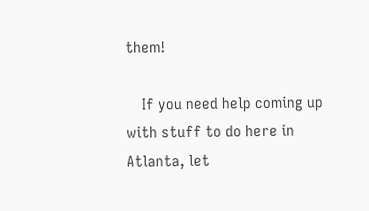them!

    If you need help coming up with stuff to do here in Atlanta, let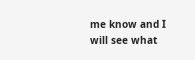me know and I will see what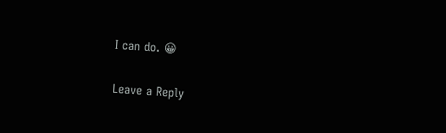I can do. 😀

Leave a Reply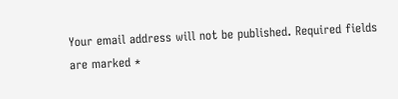Your email address will not be published. Required fields are marked *